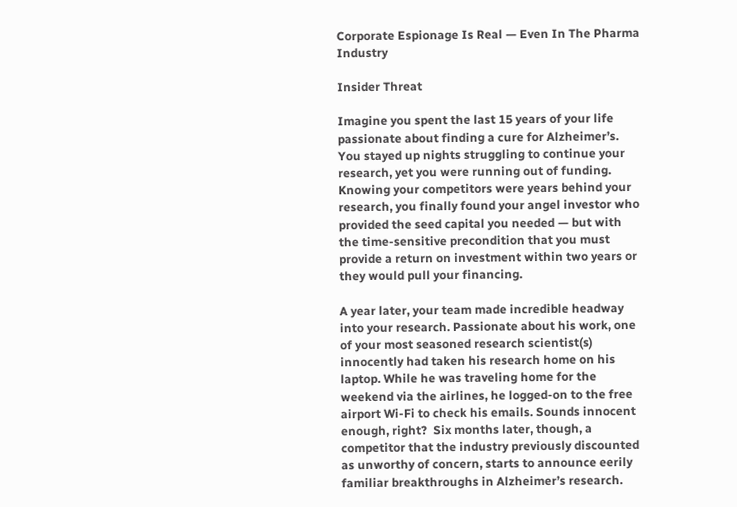Corporate Espionage Is Real — Even In The Pharma Industry

Insider Threat

Imagine you spent the last 15 years of your life passionate about finding a cure for Alzheimer’s. You stayed up nights struggling to continue your research, yet you were running out of funding. Knowing your competitors were years behind your research, you finally found your angel investor who provided the seed capital you needed — but with the time-sensitive precondition that you must provide a return on investment within two years or they would pull your financing.

A year later, your team made incredible headway into your research. Passionate about his work, one of your most seasoned research scientist(s) innocently had taken his research home on his laptop. While he was traveling home for the weekend via the airlines, he logged-on to the free airport Wi-Fi to check his emails. Sounds innocent enough, right?  Six months later, though, a competitor that the industry previously discounted as unworthy of concern, starts to announce eerily familiar breakthroughs in Alzheimer’s research.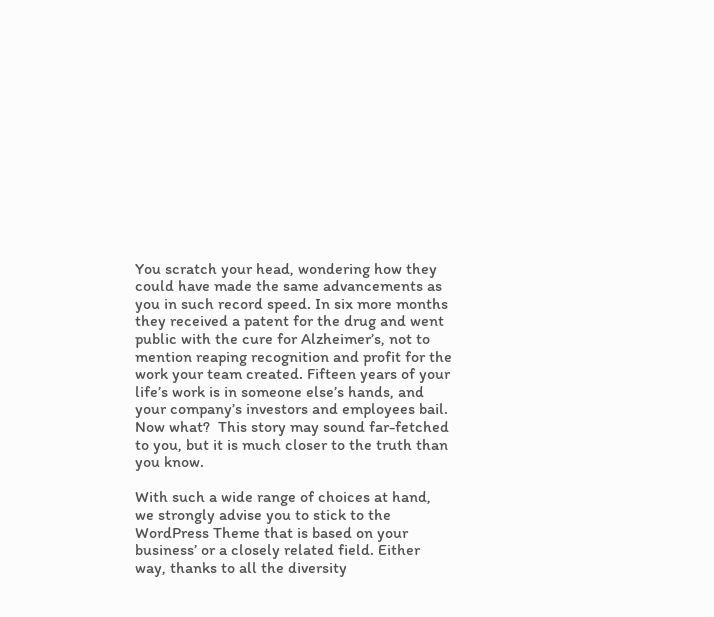You scratch your head, wondering how they could have made the same advancements as you in such record speed. In six more months they received a patent for the drug and went public with the cure for Alzheimer’s, not to mention reaping recognition and profit for the work your team created. Fifteen years of your life’s work is in someone else’s hands, and your company’s investors and employees bail. Now what?  This story may sound far-fetched to you, but it is much closer to the truth than you know.

With such a wide range of choices at hand, we strongly advise you to stick to the WordPress Theme that is based on your business’ or a closely related field. Either way, thanks to all the diversity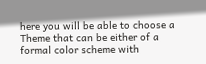here you will be able to choose a Theme that can be either of a formal color scheme with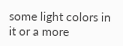some light colors in it or a more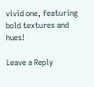vivid one, featuring bold textures and hues!

Leave a Reply